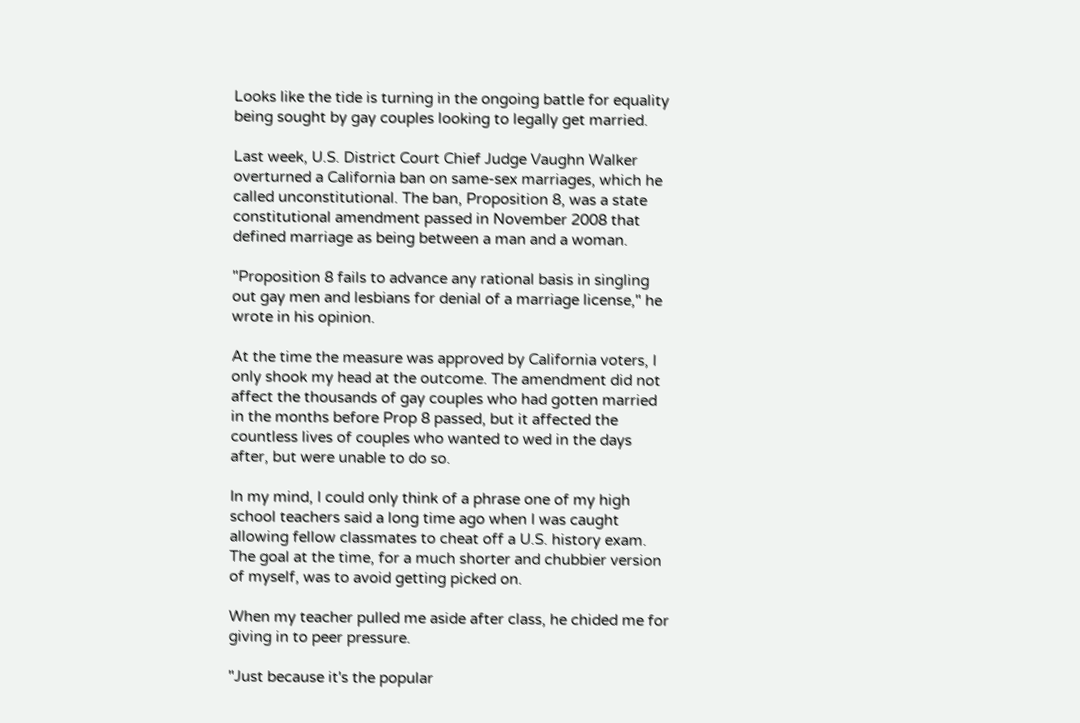Looks like the tide is turning in the ongoing battle for equality being sought by gay couples looking to legally get married.

Last week, U.S. District Court Chief Judge Vaughn Walker overturned a California ban on same-sex marriages, which he called unconstitutional. The ban, Proposition 8, was a state constitutional amendment passed in November 2008 that defined marriage as being between a man and a woman.

"Proposition 8 fails to advance any rational basis in singling out gay men and lesbians for denial of a marriage license," he wrote in his opinion.

At the time the measure was approved by California voters, I only shook my head at the outcome. The amendment did not affect the thousands of gay couples who had gotten married in the months before Prop 8 passed, but it affected the countless lives of couples who wanted to wed in the days after, but were unable to do so.

In my mind, I could only think of a phrase one of my high school teachers said a long time ago when I was caught allowing fellow classmates to cheat off a U.S. history exam. The goal at the time, for a much shorter and chubbier version of myself, was to avoid getting picked on.

When my teacher pulled me aside after class, he chided me for giving in to peer pressure.

"Just because it's the popular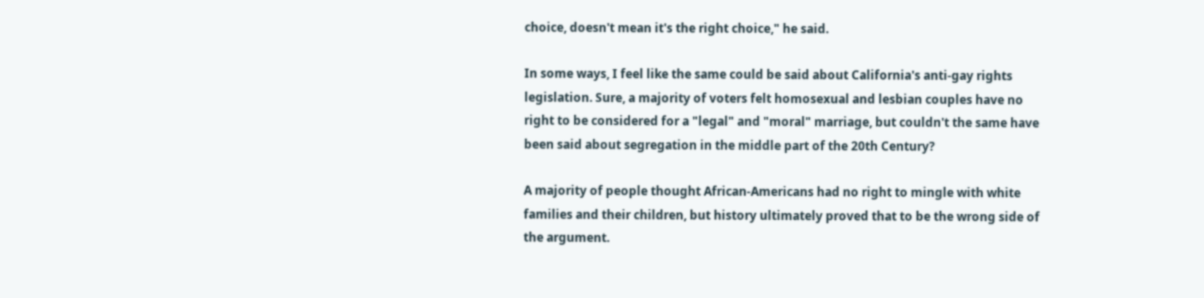choice, doesn't mean it's the right choice," he said.

In some ways, I feel like the same could be said about California's anti-gay rights legislation. Sure, a majority of voters felt homosexual and lesbian couples have no right to be considered for a "legal" and "moral" marriage, but couldn't the same have been said about segregation in the middle part of the 20th Century?

A majority of people thought African-Americans had no right to mingle with white families and their children, but history ultimately proved that to be the wrong side of the argument.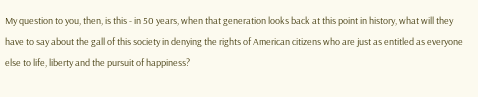My question to you, then, is this - in 50 years, when that generation looks back at this point in history, what will they have to say about the gall of this society in denying the rights of American citizens who are just as entitled as everyone else to life, liberty and the pursuit of happiness?